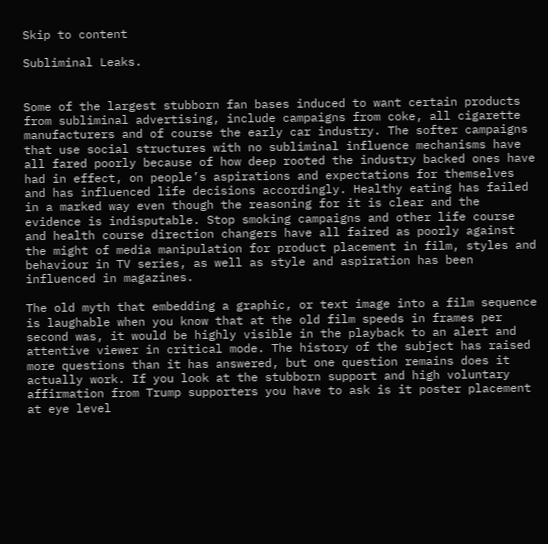Skip to content

Subliminal Leaks.


Some of the largest stubborn fan bases induced to want certain products from subliminal advertising, include campaigns from coke, all cigarette manufacturers and of course the early car industry. The softer campaigns that use social structures with no subliminal influence mechanisms have all fared poorly because of how deep rooted the industry backed ones have had in effect, on people’s aspirations and expectations for themselves and has influenced life decisions accordingly. Healthy eating has failed in a marked way even though the reasoning for it is clear and the evidence is indisputable. Stop smoking campaigns and other life course and health course direction changers have all faired as poorly against the might of media manipulation for product placement in film, styles and behaviour in TV series, as well as style and aspiration has been influenced in magazines.

The old myth that embedding a graphic, or text image into a film sequence is laughable when you know that at the old film speeds in frames per second was, it would be highly visible in the playback to an alert and attentive viewer in critical mode. The history of the subject has raised more questions than it has answered, but one question remains does it actually work. If you look at the stubborn support and high voluntary affirmation from Trump supporters you have to ask is it poster placement at eye level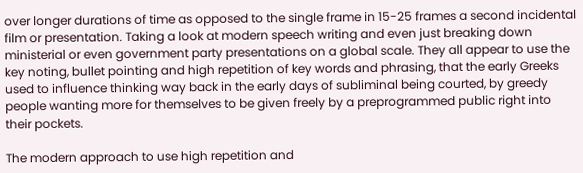over longer durations of time as opposed to the single frame in 15-25 frames a second incidental film or presentation. Taking a look at modern speech writing and even just breaking down ministerial or even government party presentations on a global scale. They all appear to use the key noting, bullet pointing and high repetition of key words and phrasing, that the early Greeks used to influence thinking way back in the early days of subliminal being courted, by greedy people wanting more for themselves to be given freely by a preprogrammed public right into their pockets.

The modern approach to use high repetition and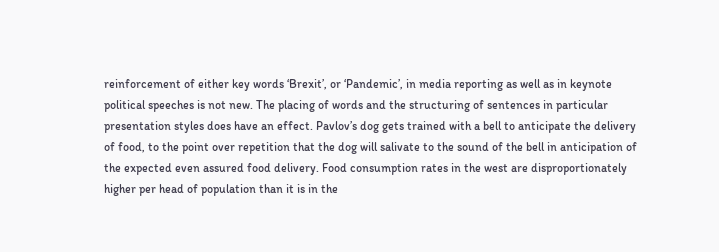reinforcement of either key words ‘Brexit’, or ‘Pandemic’, in media reporting as well as in keynote political speeches is not new. The placing of words and the structuring of sentences in particular presentation styles does have an effect. Pavlov’s dog gets trained with a bell to anticipate the delivery of food, to the point over repetition that the dog will salivate to the sound of the bell in anticipation of the expected even assured food delivery. Food consumption rates in the west are disproportionately higher per head of population than it is in the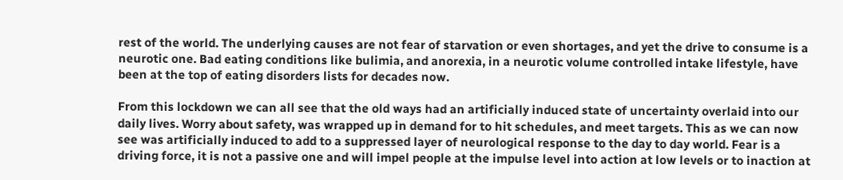rest of the world. The underlying causes are not fear of starvation or even shortages, and yet the drive to consume is a neurotic one. Bad eating conditions like bulimia, and anorexia, in a neurotic volume controlled intake lifestyle, have been at the top of eating disorders lists for decades now.

From this lockdown we can all see that the old ways had an artificially induced state of uncertainty overlaid into our daily lives. Worry about safety, was wrapped up in demand for to hit schedules, and meet targets. This as we can now see was artificially induced to add to a suppressed layer of neurological response to the day to day world. Fear is a driving force, it is not a passive one and will impel people at the impulse level into action at low levels or to inaction at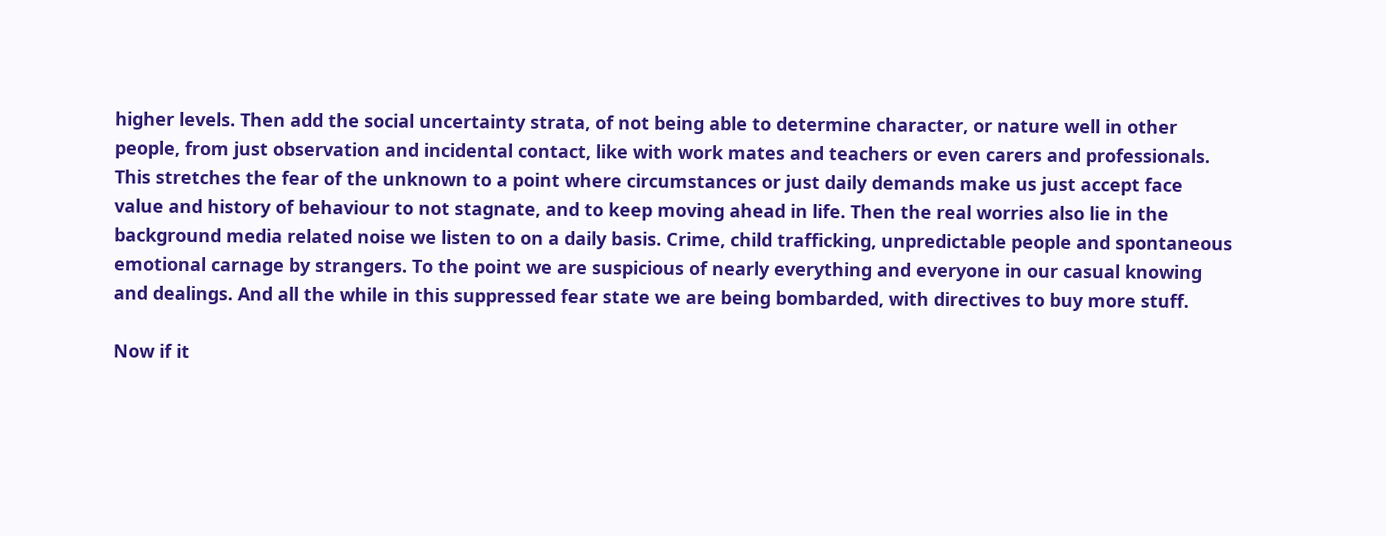higher levels. Then add the social uncertainty strata, of not being able to determine character, or nature well in other people, from just observation and incidental contact, like with work mates and teachers or even carers and professionals. This stretches the fear of the unknown to a point where circumstances or just daily demands make us just accept face value and history of behaviour to not stagnate, and to keep moving ahead in life. Then the real worries also lie in the background media related noise we listen to on a daily basis. Crime, child trafficking, unpredictable people and spontaneous emotional carnage by strangers. To the point we are suspicious of nearly everything and everyone in our casual knowing and dealings. And all the while in this suppressed fear state we are being bombarded, with directives to buy more stuff.

Now if it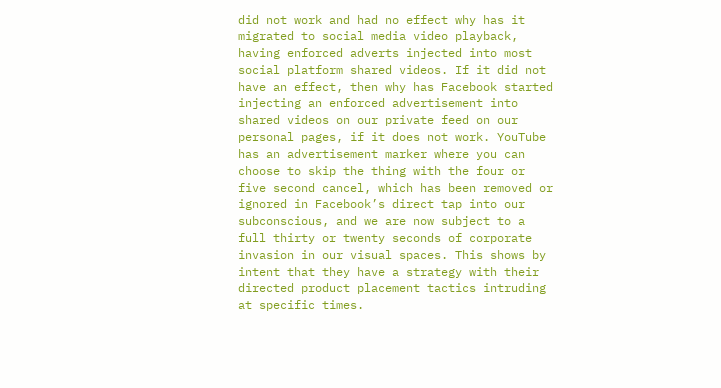did not work and had no effect why has it migrated to social media video playback, having enforced adverts injected into most social platform shared videos. If it did not have an effect, then why has Facebook started injecting an enforced advertisement into shared videos on our private feed on our personal pages, if it does not work. YouTube has an advertisement marker where you can choose to skip the thing with the four or five second cancel, which has been removed or ignored in Facebook’s direct tap into our subconscious, and we are now subject to a full thirty or twenty seconds of corporate invasion in our visual spaces. This shows by intent that they have a strategy with their directed product placement tactics intruding at specific times.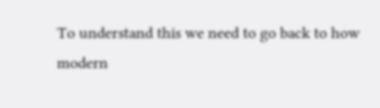To understand this we need to go back to how modern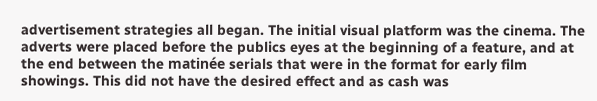advertisement strategies all began. The initial visual platform was the cinema. The adverts were placed before the publics eyes at the beginning of a feature, and at the end between the matinée serials that were in the format for early film showings. This did not have the desired effect and as cash was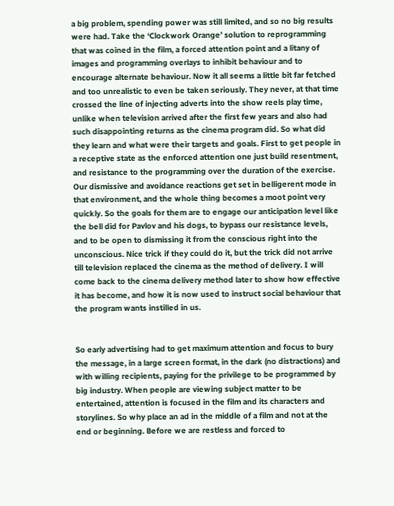a big problem, spending power was still limited, and so no big results were had. Take the ‘Clockwork Orange’ solution to reprogramming that was coined in the film, a forced attention point and a litany of images and programming overlays to inhibit behaviour and to encourage alternate behaviour. Now it all seems a little bit far fetched and too unrealistic to even be taken seriously. They never, at that time crossed the line of injecting adverts into the show reels play time, unlike when television arrived after the first few years and also had such disappointing returns as the cinema program did. So what did they learn and what were their targets and goals. First to get people in a receptive state as the enforced attention one just build resentment, and resistance to the programming over the duration of the exercise. Our dismissive and avoidance reactions get set in belligerent mode in that environment, and the whole thing becomes a moot point very quickly. So the goals for them are to engage our anticipation level like the bell did for Pavlov and his dogs, to bypass our resistance levels, and to be open to dismissing it from the conscious right into the unconscious. Nice trick if they could do it, but the trick did not arrive till television replaced the cinema as the method of delivery. I will come back to the cinema delivery method later to show how effective it has become, and how it is now used to instruct social behaviour that the program wants instilled in us.


So early advertising had to get maximum attention and focus to bury the message, in a large screen format, in the dark (no distractions) and with willing recipients, paying for the privilege to be programmed by big industry. When people are viewing subject matter to be entertained, attention is focused in the film and its characters and storylines. So why place an ad in the middle of a film and not at the end or beginning. Before we are restless and forced to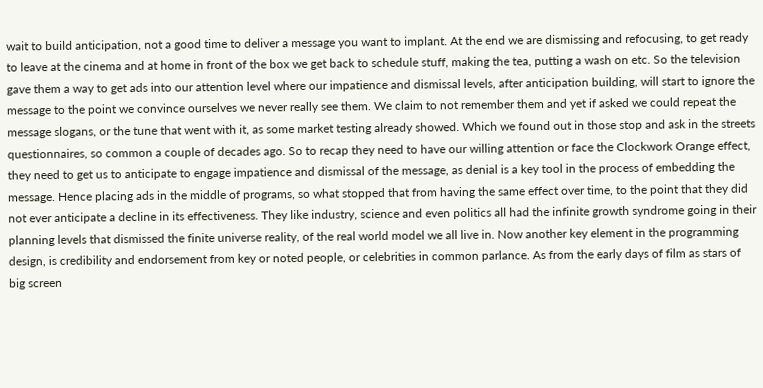wait to build anticipation, not a good time to deliver a message you want to implant. At the end we are dismissing and refocusing, to get ready to leave at the cinema and at home in front of the box we get back to schedule stuff, making the tea, putting a wash on etc. So the television gave them a way to get ads into our attention level where our impatience and dismissal levels, after anticipation building, will start to ignore the message to the point we convince ourselves we never really see them. We claim to not remember them and yet if asked we could repeat the message slogans, or the tune that went with it, as some market testing already showed. Which we found out in those stop and ask in the streets questionnaires, so common a couple of decades ago. So to recap they need to have our willing attention or face the Clockwork Orange effect, they need to get us to anticipate to engage impatience and dismissal of the message, as denial is a key tool in the process of embedding the message. Hence placing ads in the middle of programs, so what stopped that from having the same effect over time, to the point that they did not ever anticipate a decline in its effectiveness. They like industry, science and even politics all had the infinite growth syndrome going in their planning levels that dismissed the finite universe reality, of the real world model we all live in. Now another key element in the programming design, is credibility and endorsement from key or noted people, or celebrities in common parlance. As from the early days of film as stars of big screen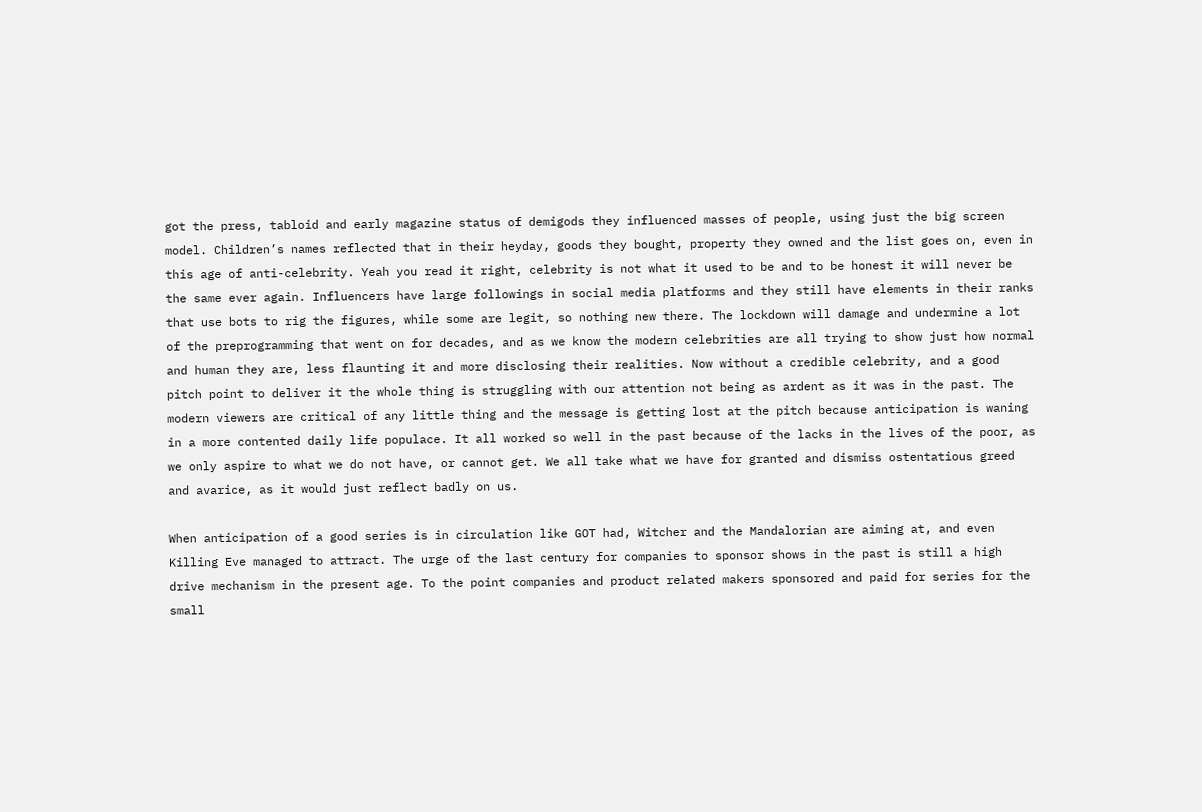got the press, tabloid and early magazine status of demigods they influenced masses of people, using just the big screen model. Children’s names reflected that in their heyday, goods they bought, property they owned and the list goes on, even in this age of anti-celebrity. Yeah you read it right, celebrity is not what it used to be and to be honest it will never be the same ever again. Influencers have large followings in social media platforms and they still have elements in their ranks that use bots to rig the figures, while some are legit, so nothing new there. The lockdown will damage and undermine a lot of the preprogramming that went on for decades, and as we know the modern celebrities are all trying to show just how normal and human they are, less flaunting it and more disclosing their realities. Now without a credible celebrity, and a good pitch point to deliver it the whole thing is struggling with our attention not being as ardent as it was in the past. The modern viewers are critical of any little thing and the message is getting lost at the pitch because anticipation is waning in a more contented daily life populace. It all worked so well in the past because of the lacks in the lives of the poor, as we only aspire to what we do not have, or cannot get. We all take what we have for granted and dismiss ostentatious greed and avarice, as it would just reflect badly on us.

When anticipation of a good series is in circulation like GOT had, Witcher and the Mandalorian are aiming at, and even Killing Eve managed to attract. The urge of the last century for companies to sponsor shows in the past is still a high drive mechanism in the present age. To the point companies and product related makers sponsored and paid for series for the small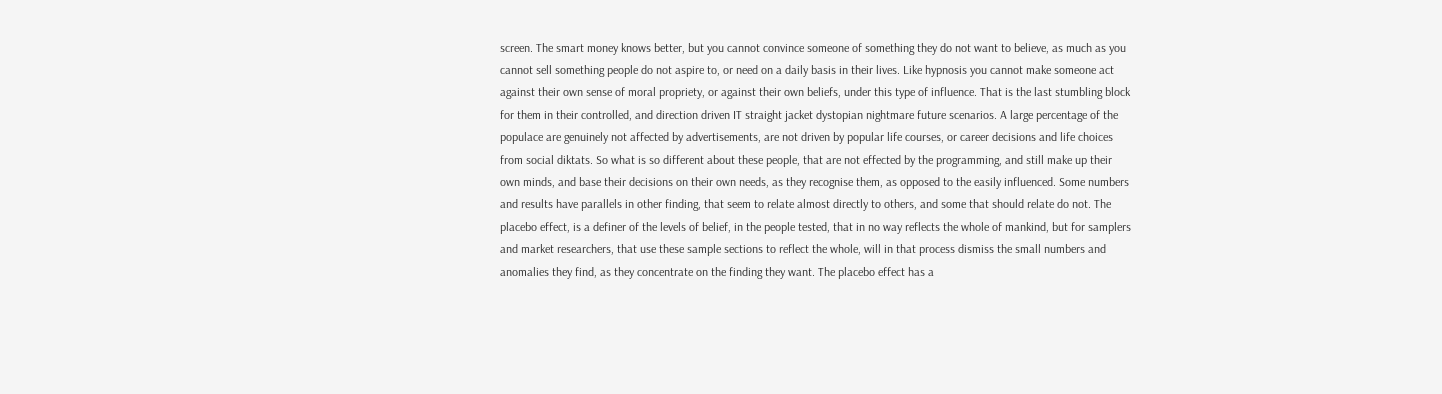screen. The smart money knows better, but you cannot convince someone of something they do not want to believe, as much as you cannot sell something people do not aspire to, or need on a daily basis in their lives. Like hypnosis you cannot make someone act against their own sense of moral propriety, or against their own beliefs, under this type of influence. That is the last stumbling block for them in their controlled, and direction driven IT straight jacket dystopian nightmare future scenarios. A large percentage of the populace are genuinely not affected by advertisements, are not driven by popular life courses, or career decisions and life choices from social diktats. So what is so different about these people, that are not effected by the programming, and still make up their own minds, and base their decisions on their own needs, as they recognise them, as opposed to the easily influenced. Some numbers and results have parallels in other finding, that seem to relate almost directly to others, and some that should relate do not. The placebo effect, is a definer of the levels of belief, in the people tested, that in no way reflects the whole of mankind, but for samplers and market researchers, that use these sample sections to reflect the whole, will in that process dismiss the small numbers and anomalies they find, as they concentrate on the finding they want. The placebo effect has a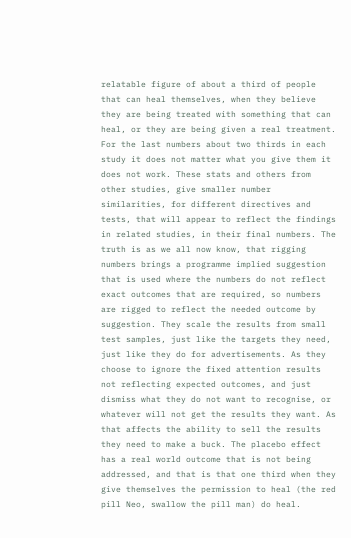relatable figure of about a third of people that can heal themselves, when they believe they are being treated with something that can heal, or they are being given a real treatment. For the last numbers about two thirds in each study it does not matter what you give them it does not work. These stats and others from other studies, give smaller number similarities, for different directives and tests, that will appear to reflect the findings in related studies, in their final numbers. The truth is as we all now know, that rigging numbers brings a programme implied suggestion that is used where the numbers do not reflect exact outcomes that are required, so numbers are rigged to reflect the needed outcome by suggestion. They scale the results from small test samples, just like the targets they need, just like they do for advertisements. As they choose to ignore the fixed attention results not reflecting expected outcomes, and just dismiss what they do not want to recognise, or whatever will not get the results they want. As that affects the ability to sell the results they need to make a buck. The placebo effect has a real world outcome that is not being addressed, and that is that one third when they give themselves the permission to heal (the red pill Neo, swallow the pill man) do heal.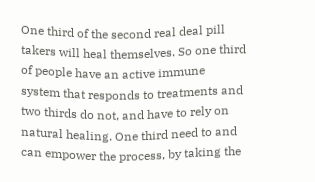One third of the second real deal pill takers will heal themselves. So one third of people have an active immune system that responds to treatments and two thirds do not, and have to rely on natural healing. One third need to and can empower the process, by taking the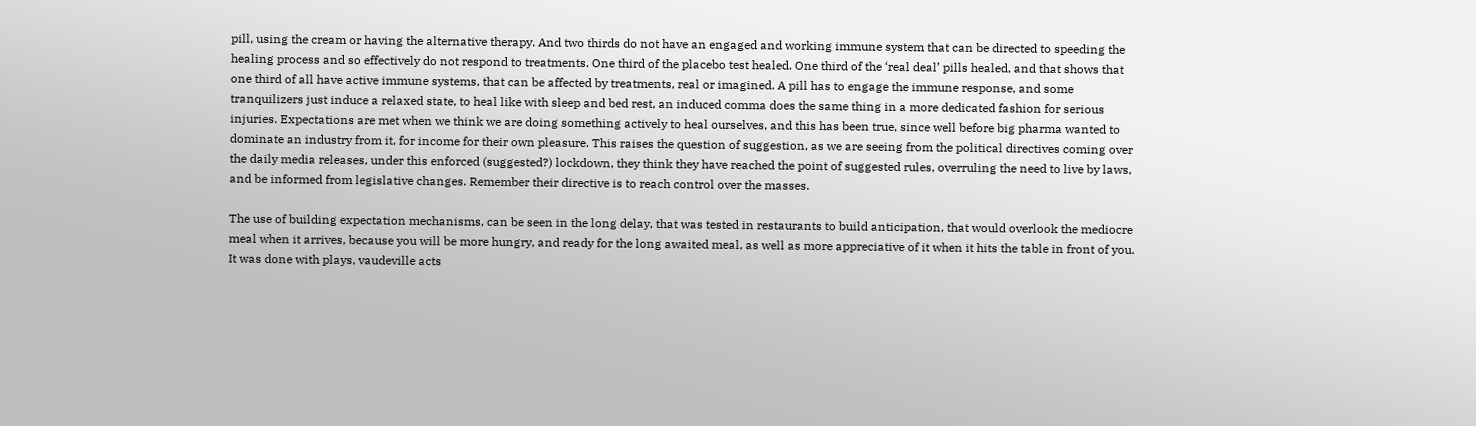pill, using the cream or having the alternative therapy. And two thirds do not have an engaged and working immune system that can be directed to speeding the healing process and so effectively do not respond to treatments. One third of the placebo test healed. One third of the ‘real deal’ pills healed, and that shows that one third of all have active immune systems, that can be affected by treatments, real or imagined. A pill has to engage the immune response, and some tranquilizers just induce a relaxed state, to heal like with sleep and bed rest, an induced comma does the same thing in a more dedicated fashion for serious injuries. Expectations are met when we think we are doing something actively to heal ourselves, and this has been true, since well before big pharma wanted to dominate an industry from it, for income for their own pleasure. This raises the question of suggestion, as we are seeing from the political directives coming over the daily media releases, under this enforced (suggested?) lockdown, they think they have reached the point of suggested rules, overruling the need to live by laws, and be informed from legislative changes. Remember their directive is to reach control over the masses.

The use of building expectation mechanisms, can be seen in the long delay, that was tested in restaurants to build anticipation, that would overlook the mediocre meal when it arrives, because you will be more hungry, and ready for the long awaited meal, as well as more appreciative of it when it hits the table in front of you. It was done with plays, vaudeville acts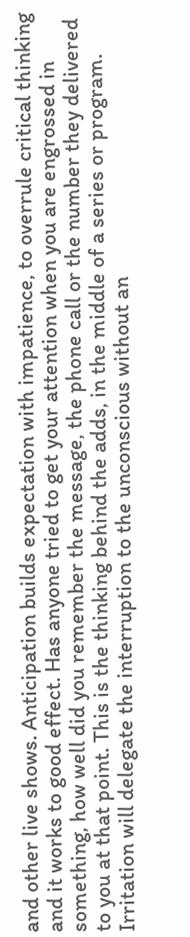and other live shows. Anticipation builds expectation with impatience, to overrule critical thinking and it works to good effect. Has anyone tried to get your attention when you are engrossed in something, how well did you remember the message, the phone call or the number they delivered to you at that point. This is the thinking behind the adds, in the middle of a series or program. Irritation will delegate the interruption to the unconscious without an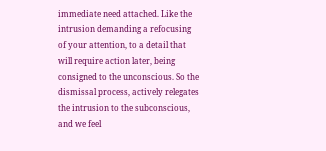immediate need attached. Like the intrusion demanding a refocusing of your attention, to a detail that will require action later, being consigned to the unconscious. So the dismissal process, actively relegates the intrusion to the subconscious, and we feel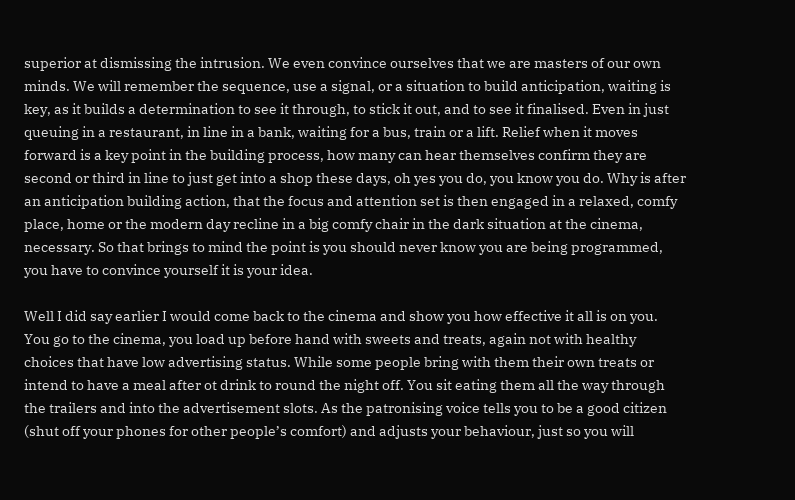superior at dismissing the intrusion. We even convince ourselves that we are masters of our own minds. We will remember the sequence, use a signal, or a situation to build anticipation, waiting is key, as it builds a determination to see it through, to stick it out, and to see it finalised. Even in just queuing in a restaurant, in line in a bank, waiting for a bus, train or a lift. Relief when it moves forward is a key point in the building process, how many can hear themselves confirm they are second or third in line to just get into a shop these days, oh yes you do, you know you do. Why is after an anticipation building action, that the focus and attention set is then engaged in a relaxed, comfy place, home or the modern day recline in a big comfy chair in the dark situation at the cinema, necessary. So that brings to mind the point is you should never know you are being programmed, you have to convince yourself it is your idea.

Well I did say earlier I would come back to the cinema and show you how effective it all is on you. You go to the cinema, you load up before hand with sweets and treats, again not with healthy choices that have low advertising status. While some people bring with them their own treats or intend to have a meal after ot drink to round the night off. You sit eating them all the way through the trailers and into the advertisement slots. As the patronising voice tells you to be a good citizen (shut off your phones for other people’s comfort) and adjusts your behaviour, just so you will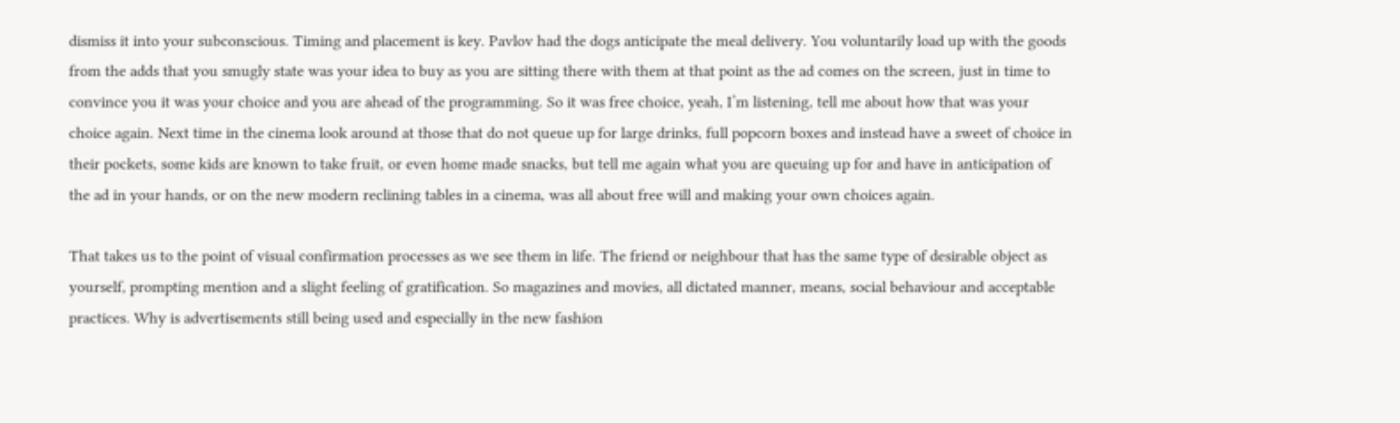dismiss it into your subconscious. Timing and placement is key. Pavlov had the dogs anticipate the meal delivery. You voluntarily load up with the goods from the adds that you smugly state was your idea to buy as you are sitting there with them at that point as the ad comes on the screen, just in time to convince you it was your choice and you are ahead of the programming. So it was free choice, yeah, I’m listening, tell me about how that was your choice again. Next time in the cinema look around at those that do not queue up for large drinks, full popcorn boxes and instead have a sweet of choice in their pockets, some kids are known to take fruit, or even home made snacks, but tell me again what you are queuing up for and have in anticipation of the ad in your hands, or on the new modern reclining tables in a cinema, was all about free will and making your own choices again.

That takes us to the point of visual confirmation processes as we see them in life. The friend or neighbour that has the same type of desirable object as yourself, prompting mention and a slight feeling of gratification. So magazines and movies, all dictated manner, means, social behaviour and acceptable practices. Why is advertisements still being used and especially in the new fashion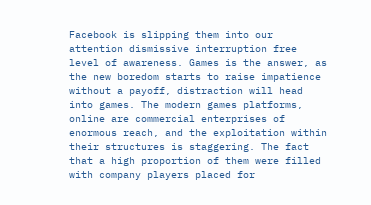Facebook is slipping them into our attention dismissive interruption free level of awareness. Games is the answer, as the new boredom starts to raise impatience without a payoff, distraction will head into games. The modern games platforms, online are commercial enterprises of enormous reach, and the exploitation within their structures is staggering. The fact that a high proportion of them were filled with company players placed for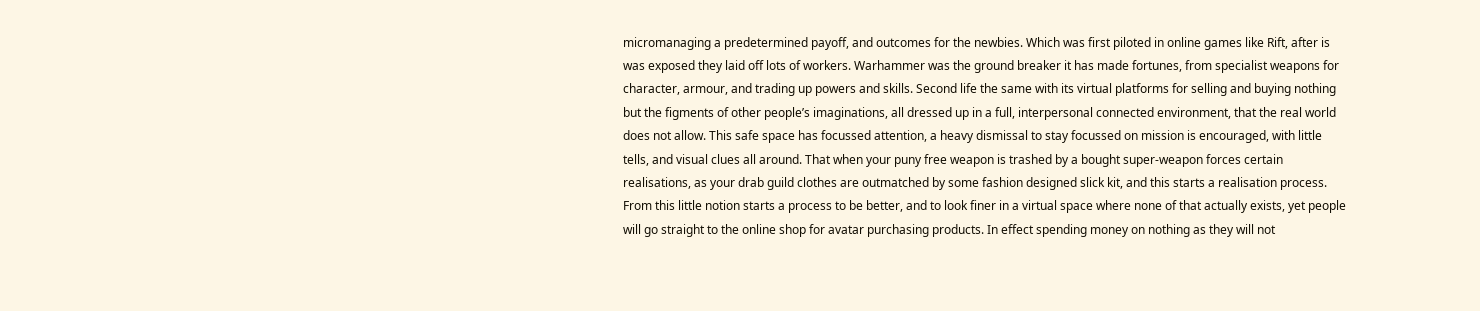micromanaging a predetermined payoff, and outcomes for the newbies. Which was first piloted in online games like Rift, after is was exposed they laid off lots of workers. Warhammer was the ground breaker it has made fortunes, from specialist weapons for character, armour, and trading up powers and skills. Second life the same with its virtual platforms for selling and buying nothing but the figments of other people’s imaginations, all dressed up in a full, interpersonal connected environment, that the real world does not allow. This safe space has focussed attention, a heavy dismissal to stay focussed on mission is encouraged, with little tells, and visual clues all around. That when your puny free weapon is trashed by a bought super-weapon forces certain realisations, as your drab guild clothes are outmatched by some fashion designed slick kit, and this starts a realisation process. From this little notion starts a process to be better, and to look finer in a virtual space where none of that actually exists, yet people will go straight to the online shop for avatar purchasing products. In effect spending money on nothing as they will not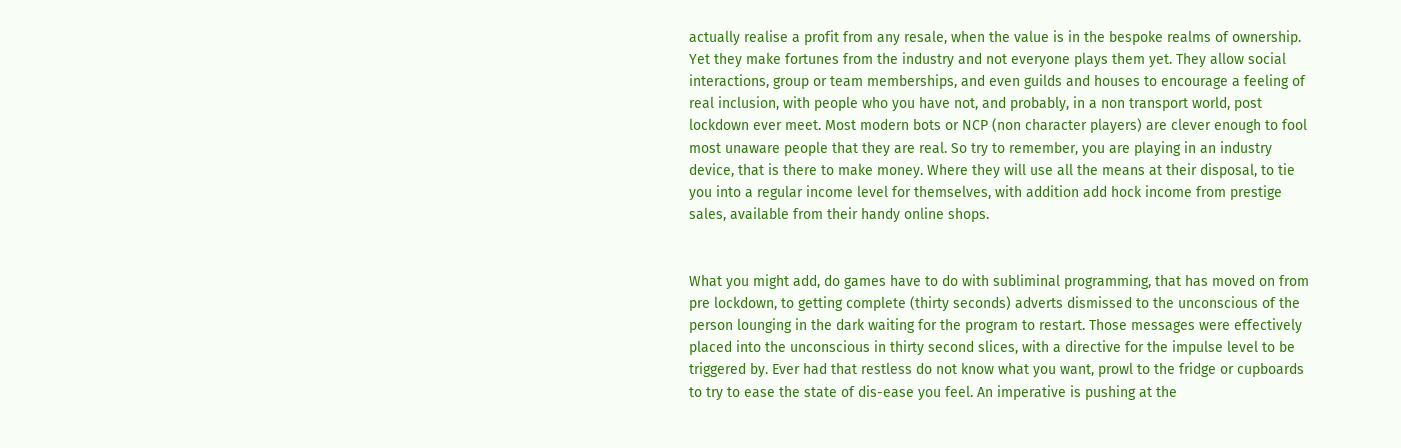actually realise a profit from any resale, when the value is in the bespoke realms of ownership. Yet they make fortunes from the industry and not everyone plays them yet. They allow social interactions, group or team memberships, and even guilds and houses to encourage a feeling of real inclusion, with people who you have not, and probably, in a non transport world, post lockdown ever meet. Most modern bots or NCP (non character players) are clever enough to fool most unaware people that they are real. So try to remember, you are playing in an industry device, that is there to make money. Where they will use all the means at their disposal, to tie you into a regular income level for themselves, with addition add hock income from prestige sales, available from their handy online shops.


What you might add, do games have to do with subliminal programming, that has moved on from pre lockdown, to getting complete (thirty seconds) adverts dismissed to the unconscious of the person lounging in the dark waiting for the program to restart. Those messages were effectively placed into the unconscious in thirty second slices, with a directive for the impulse level to be triggered by. Ever had that restless do not know what you want, prowl to the fridge or cupboards to try to ease the state of dis-ease you feel. An imperative is pushing at the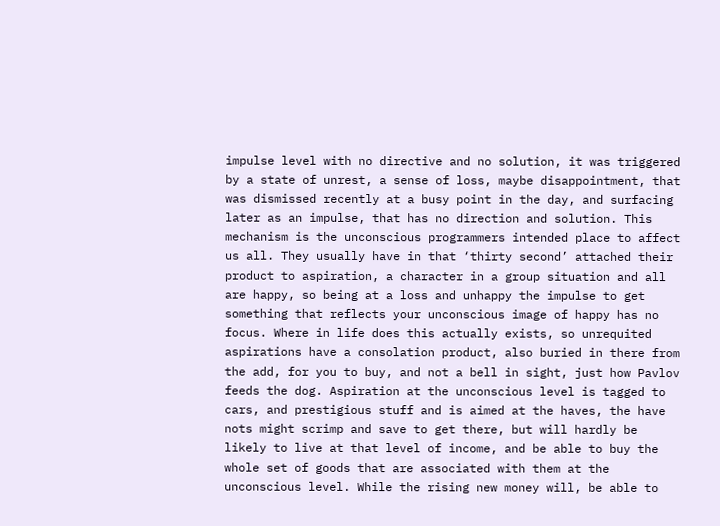impulse level with no directive and no solution, it was triggered by a state of unrest, a sense of loss, maybe disappointment, that was dismissed recently at a busy point in the day, and surfacing later as an impulse, that has no direction and solution. This mechanism is the unconscious programmers intended place to affect us all. They usually have in that ‘thirty second’ attached their product to aspiration, a character in a group situation and all are happy, so being at a loss and unhappy the impulse to get something that reflects your unconscious image of happy has no focus. Where in life does this actually exists, so unrequited aspirations have a consolation product, also buried in there from the add, for you to buy, and not a bell in sight, just how Pavlov feeds the dog. Aspiration at the unconscious level is tagged to cars, and prestigious stuff and is aimed at the haves, the have nots might scrimp and save to get there, but will hardly be likely to live at that level of income, and be able to buy the whole set of goods that are associated with them at the unconscious level. While the rising new money will, be able to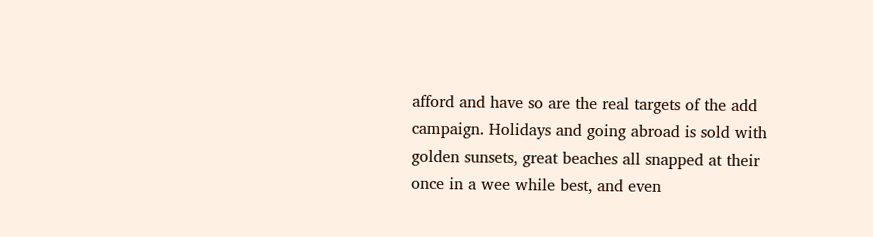afford and have so are the real targets of the add campaign. Holidays and going abroad is sold with golden sunsets, great beaches all snapped at their once in a wee while best, and even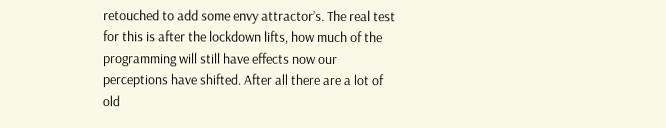retouched to add some envy attractor’s. The real test for this is after the lockdown lifts, how much of the programming will still have effects now our perceptions have shifted. After all there are a lot of old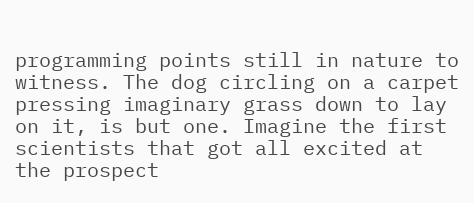programming points still in nature to witness. The dog circling on a carpet pressing imaginary grass down to lay on it, is but one. Imagine the first scientists that got all excited at the prospect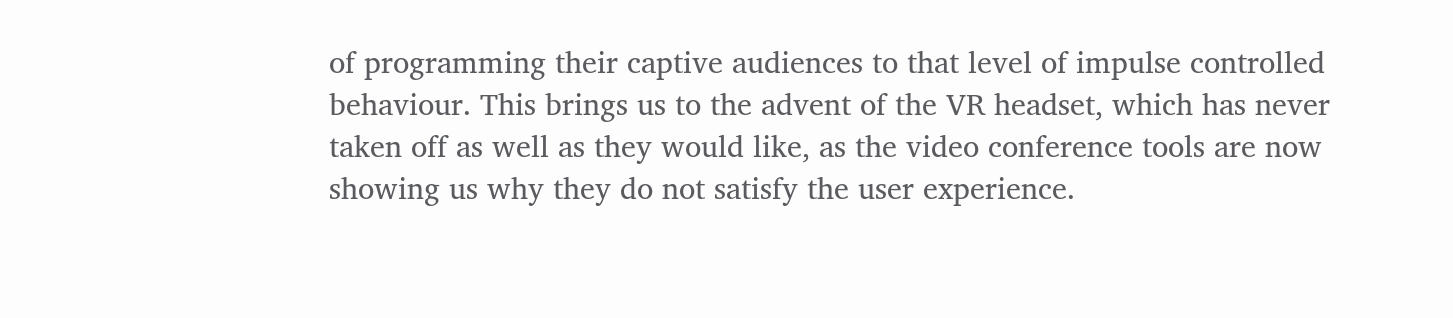of programming their captive audiences to that level of impulse controlled behaviour. This brings us to the advent of the VR headset, which has never taken off as well as they would like, as the video conference tools are now showing us why they do not satisfy the user experience.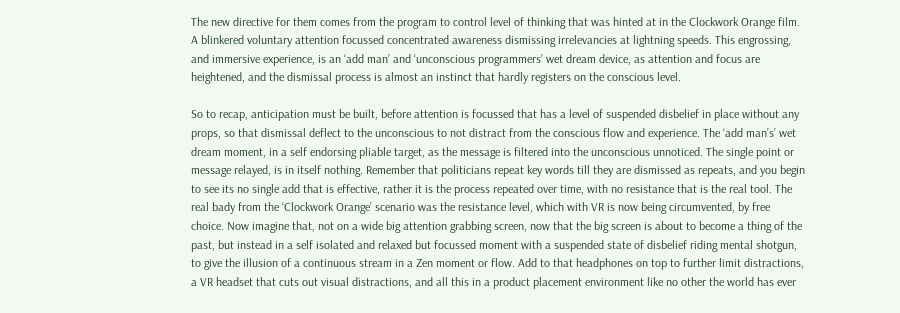The new directive for them comes from the program to control level of thinking that was hinted at in the Clockwork Orange film. A blinkered voluntary attention focussed concentrated awareness dismissing irrelevancies at lightning speeds. This engrossing, and immersive experience, is an ‘add man’ and ‘unconscious programmers’ wet dream device, as attention and focus are heightened, and the dismissal process is almost an instinct that hardly registers on the conscious level.

So to recap, anticipation must be built, before attention is focussed that has a level of suspended disbelief in place without any props, so that dismissal deflect to the unconscious to not distract from the conscious flow and experience. The ‘add man’s’ wet dream moment, in a self endorsing pliable target, as the message is filtered into the unconscious unnoticed. The single point or message relayed, is in itself nothing. Remember that politicians repeat key words till they are dismissed as repeats, and you begin to see its no single add that is effective, rather it is the process repeated over time, with no resistance that is the real tool. The real bady from the ‘Clockwork Orange’ scenario was the resistance level, which with VR is now being circumvented, by free choice. Now imagine that, not on a wide big attention grabbing screen, now that the big screen is about to become a thing of the past, but instead in a self isolated and relaxed but focussed moment with a suspended state of disbelief riding mental shotgun, to give the illusion of a continuous stream in a Zen moment or flow. Add to that headphones on top to further limit distractions, a VR headset that cuts out visual distractions, and all this in a product placement environment like no other the world has ever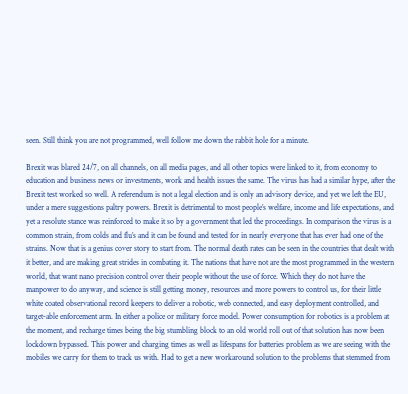seen. Still think you are not programmed, well follow me down the rabbit hole for a minute.

Brexit was blared 24/7, on all channels, on all media pages, and all other topics were linked to it, from economy to education and business news or investments, work and health issues the same. The virus has had a similar hype, after the Brexit test worked so well. A referendum is not a legal election and is only an advisory device, and yet we left the EU, under a mere suggestions paltry powers. Brexit is detrimental to most people’s welfare, income and life expectations, and yet a resolute stance was reinforced to make it so by a government that led the proceedings. In comparison the virus is a common strain, from colds and flu’s and it can be found and tested for in nearly everyone that has ever had one of the strains. Now that is a genius cover story to start from. The normal death rates can be seen in the countries that dealt with it better, and are making great strides in combating it. The nations that have not are the most programmed in the western world, that want nano precision control over their people without the use of force. Which they do not have the manpower to do anyway, and science is still getting money, resources and more powers to control us, for their little white coated observational record keepers to deliver a robotic, web connected, and easy deployment controlled, and target-able enforcement arm. In either a police or military force model. Power consumption for robotics is a problem at the moment, and recharge times being the big stumbling block to an old world roll out of that solution has now been lockdown bypassed. This power and charging times as well as lifespans for batteries problem as we are seeing with the mobiles we carry for them to track us with. Had to get a new workaround solution to the problems that stemmed from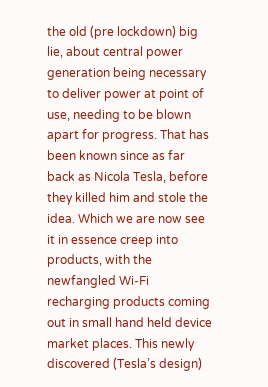the old (pre lockdown) big lie, about central power generation being necessary to deliver power at point of use, needing to be blown apart for progress. That has been known since as far back as Nicola Tesla, before they killed him and stole the idea. Which we are now see it in essence creep into products, with the newfangled Wi-Fi recharging products coming out in small hand held device market places. This newly discovered (Tesla’s design)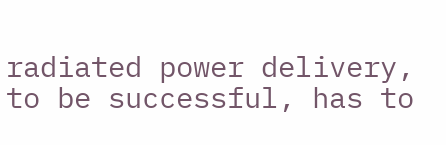radiated power delivery, to be successful, has to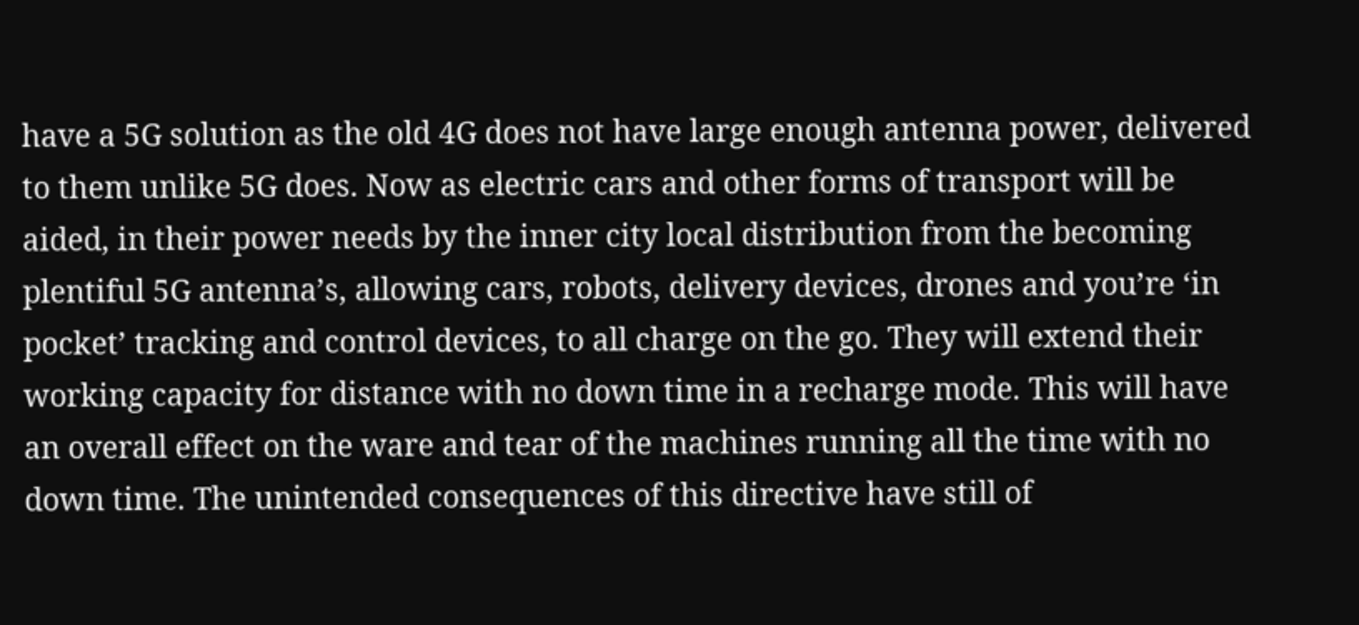have a 5G solution as the old 4G does not have large enough antenna power, delivered to them unlike 5G does. Now as electric cars and other forms of transport will be aided, in their power needs by the inner city local distribution from the becoming plentiful 5G antenna’s, allowing cars, robots, delivery devices, drones and you’re ‘in pocket’ tracking and control devices, to all charge on the go. They will extend their working capacity for distance with no down time in a recharge mode. This will have an overall effect on the ware and tear of the machines running all the time with no down time. The unintended consequences of this directive have still of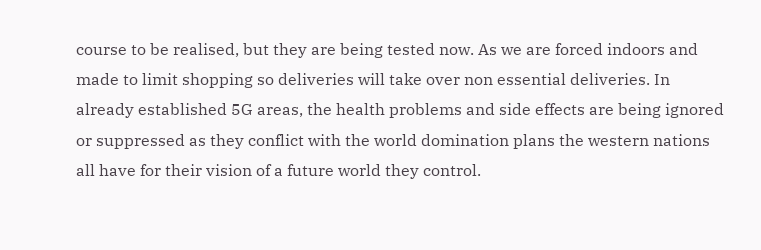course to be realised, but they are being tested now. As we are forced indoors and made to limit shopping so deliveries will take over non essential deliveries. In already established 5G areas, the health problems and side effects are being ignored or suppressed as they conflict with the world domination plans the western nations all have for their vision of a future world they control.